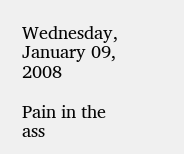Wednesday, January 09, 2008

Pain in the ass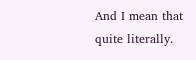And I mean that quite literally.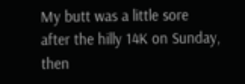My butt was a little sore after the hilly 14K on Sunday, then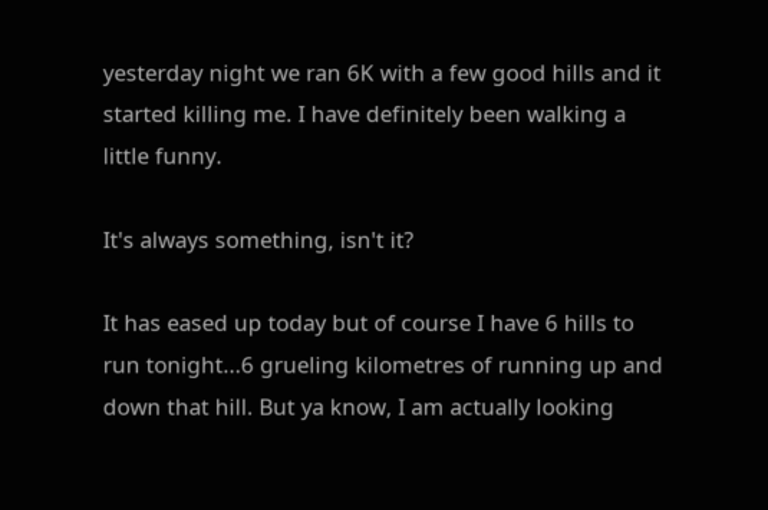yesterday night we ran 6K with a few good hills and it started killing me. I have definitely been walking a little funny.

It's always something, isn't it?

It has eased up today but of course I have 6 hills to run tonight...6 grueling kilometres of running up and down that hill. But ya know, I am actually looking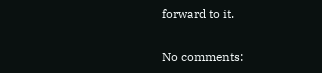forward to it.

No comments: